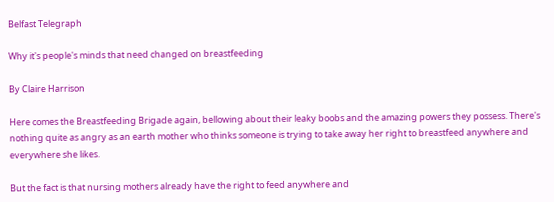Belfast Telegraph

Why it's people's minds that need changed on breastfeeding

By Claire Harrison

Here comes the Breastfeeding Brigade again, bellowing about their leaky boobs and the amazing powers they possess. There's nothing quite as angry as an earth mother who thinks someone is trying to take away her right to breastfeed anywhere and everywhere she likes.

But the fact is that nursing mothers already have the right to feed anywhere and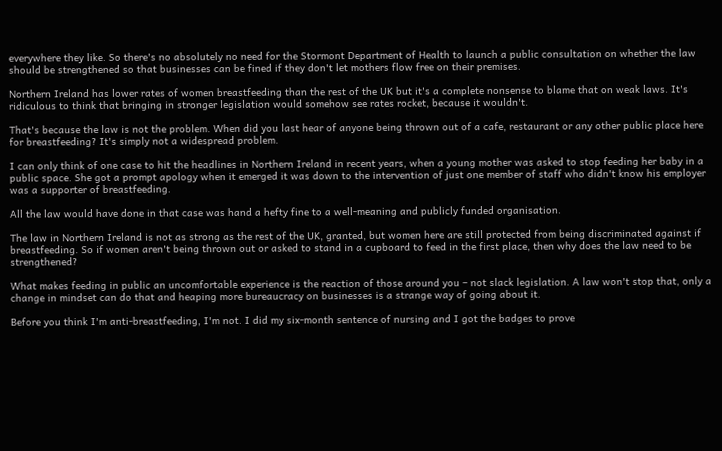everywhere they like. So there's no absolutely no need for the Stormont Department of Health to launch a public consultation on whether the law should be strengthened so that businesses can be fined if they don't let mothers flow free on their premises.

Northern Ireland has lower rates of women breastfeeding than the rest of the UK but it's a complete nonsense to blame that on weak laws. It's ridiculous to think that bringing in stronger legislation would somehow see rates rocket, because it wouldn't.

That's because the law is not the problem. When did you last hear of anyone being thrown out of a cafe, restaurant or any other public place here for breastfeeding? It's simply not a widespread problem.

I can only think of one case to hit the headlines in Northern Ireland in recent years, when a young mother was asked to stop feeding her baby in a public space. She got a prompt apology when it emerged it was down to the intervention of just one member of staff who didn't know his employer was a supporter of breastfeeding.

All the law would have done in that case was hand a hefty fine to a well-meaning and publicly funded organisation.

The law in Northern Ireland is not as strong as the rest of the UK, granted, but women here are still protected from being discriminated against if breastfeeding. So if women aren't being thrown out or asked to stand in a cupboard to feed in the first place, then why does the law need to be strengthened?

What makes feeding in public an uncomfortable experience is the reaction of those around you – not slack legislation. A law won't stop that, only a change in mindset can do that and heaping more bureaucracy on businesses is a strange way of going about it.

Before you think I'm anti-breastfeeding, I'm not. I did my six-month sentence of nursing and I got the badges to prove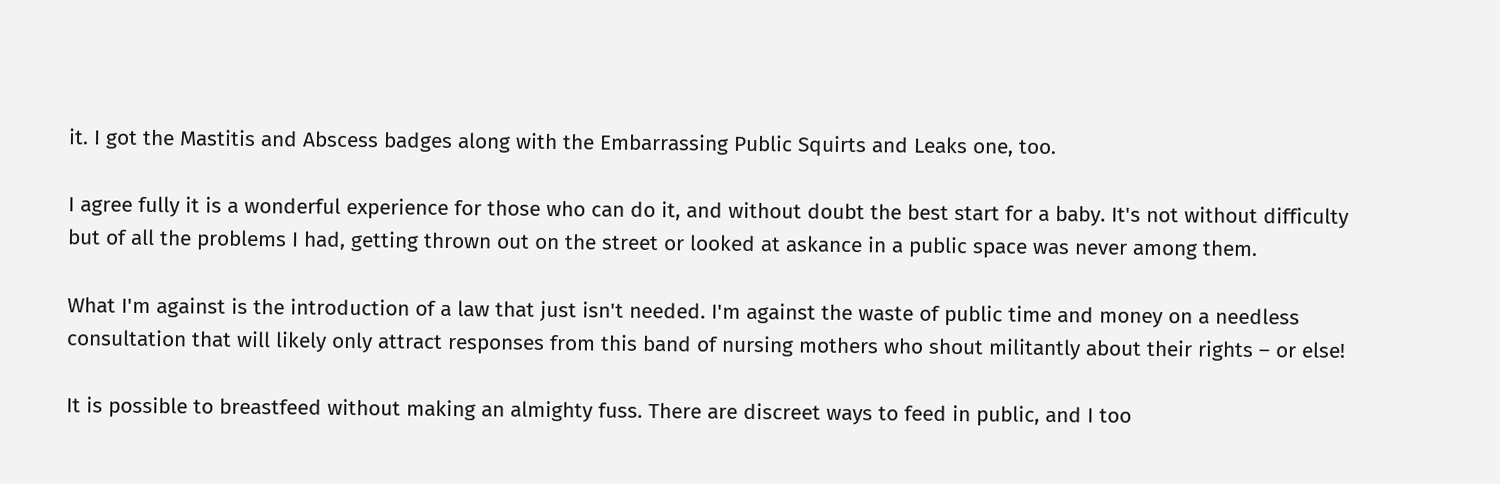it. I got the Mastitis and Abscess badges along with the Embarrassing Public Squirts and Leaks one, too.

I agree fully it is a wonderful experience for those who can do it, and without doubt the best start for a baby. It's not without difficulty but of all the problems I had, getting thrown out on the street or looked at askance in a public space was never among them.

What I'm against is the introduction of a law that just isn't needed. I'm against the waste of public time and money on a needless consultation that will likely only attract responses from this band of nursing mothers who shout militantly about their rights – or else!

It is possible to breastfeed without making an almighty fuss. There are discreet ways to feed in public, and I too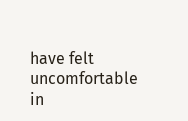have felt uncomfortable in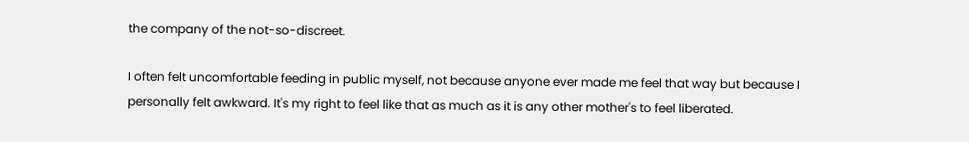the company of the not-so-discreet.

I often felt uncomfortable feeding in public myself, not because anyone ever made me feel that way but because I personally felt awkward. It's my right to feel like that as much as it is any other mother's to feel liberated.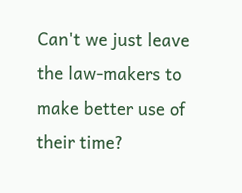Can't we just leave the law-makers to make better use of their time?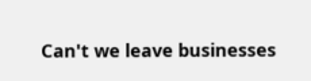Can't we leave businesses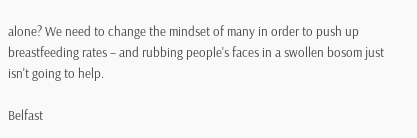alone? We need to change the mindset of many in order to push up breastfeeding rates – and rubbing people's faces in a swollen bosom just isn't going to help.

Belfast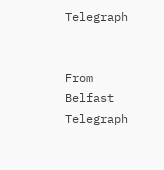Telegraph


From Belfast Telegraph